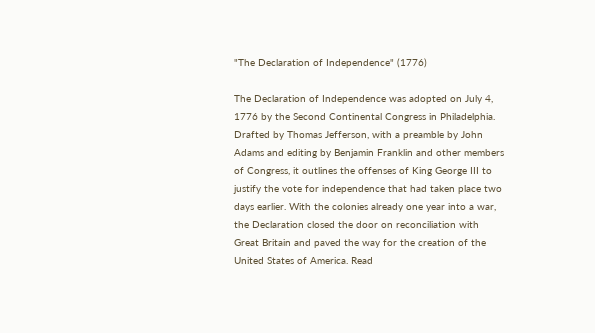"The Declaration of Independence" (1776)

The Declaration of Independence was adopted on July 4, 1776 by the Second Continental Congress in Philadelphia. Drafted by Thomas Jefferson, with a preamble by John Adams and editing by Benjamin Franklin and other members of Congress, it outlines the offenses of King George III to justify the vote for independence that had taken place two days earlier. With the colonies already one year into a war, the Declaration closed the door on reconciliation with Great Britain and paved the way for the creation of the United States of America. Read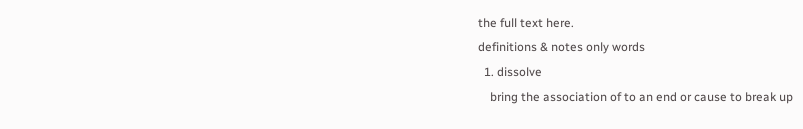the full text here.
definitions & notes only words
  1. dissolve
    bring the association of to an end or cause to break up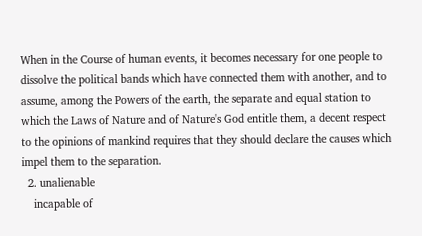When in the Course of human events, it becomes necessary for one people to dissolve the political bands which have connected them with another, and to assume, among the Powers of the earth, the separate and equal station to which the Laws of Nature and of Nature's God entitle them, a decent respect to the opinions of mankind requires that they should declare the causes which impel them to the separation.
  2. unalienable
    incapable of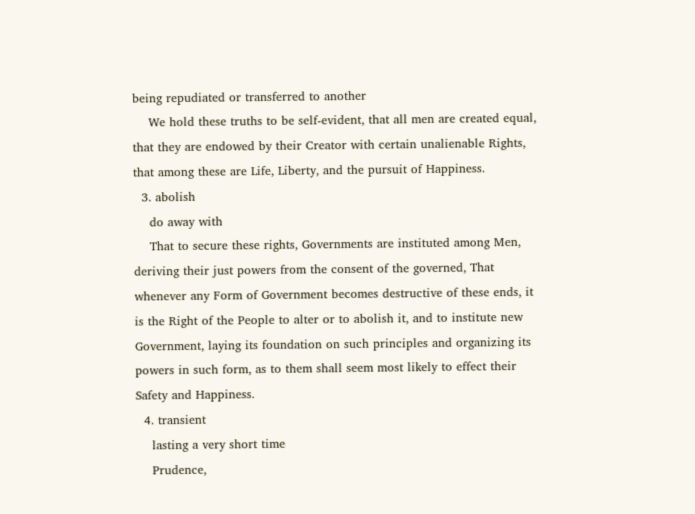being repudiated or transferred to another
    We hold these truths to be self-evident, that all men are created equal, that they are endowed by their Creator with certain unalienable Rights, that among these are Life, Liberty, and the pursuit of Happiness.
  3. abolish
    do away with
    That to secure these rights, Governments are instituted among Men, deriving their just powers from the consent of the governed, That whenever any Form of Government becomes destructive of these ends, it is the Right of the People to alter or to abolish it, and to institute new Government, laying its foundation on such principles and organizing its powers in such form, as to them shall seem most likely to effect their Safety and Happiness.
  4. transient
    lasting a very short time
    Prudence,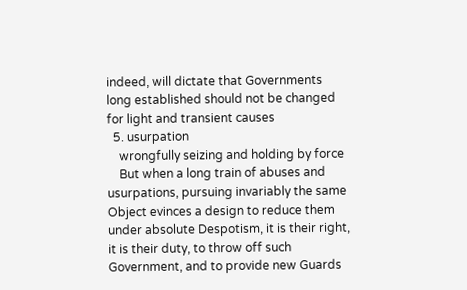indeed, will dictate that Governments long established should not be changed for light and transient causes
  5. usurpation
    wrongfully seizing and holding by force
    But when a long train of abuses and usurpations, pursuing invariably the same Object evinces a design to reduce them under absolute Despotism, it is their right, it is their duty, to throw off such Government, and to provide new Guards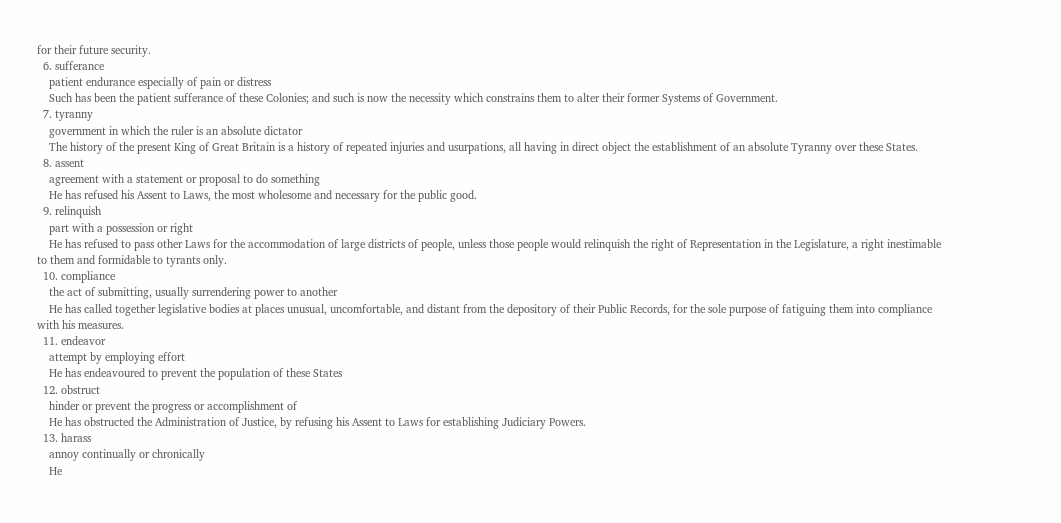for their future security.
  6. sufferance
    patient endurance especially of pain or distress
    Such has been the patient sufferance of these Colonies; and such is now the necessity which constrains them to alter their former Systems of Government.
  7. tyranny
    government in which the ruler is an absolute dictator
    The history of the present King of Great Britain is a history of repeated injuries and usurpations, all having in direct object the establishment of an absolute Tyranny over these States.
  8. assent
    agreement with a statement or proposal to do something
    He has refused his Assent to Laws, the most wholesome and necessary for the public good.
  9. relinquish
    part with a possession or right
    He has refused to pass other Laws for the accommodation of large districts of people, unless those people would relinquish the right of Representation in the Legislature, a right inestimable to them and formidable to tyrants only.
  10. compliance
    the act of submitting, usually surrendering power to another
    He has called together legislative bodies at places unusual, uncomfortable, and distant from the depository of their Public Records, for the sole purpose of fatiguing them into compliance with his measures.
  11. endeavor
    attempt by employing effort
    He has endeavoured to prevent the population of these States
  12. obstruct
    hinder or prevent the progress or accomplishment of
    He has obstructed the Administration of Justice, by refusing his Assent to Laws for establishing Judiciary Powers.
  13. harass
    annoy continually or chronically
    He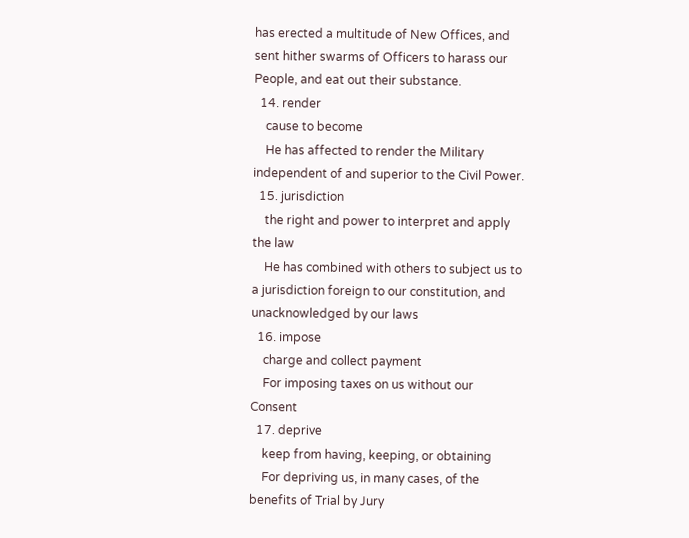has erected a multitude of New Offices, and sent hither swarms of Officers to harass our People, and eat out their substance.
  14. render
    cause to become
    He has affected to render the Military independent of and superior to the Civil Power.
  15. jurisdiction
    the right and power to interpret and apply the law
    He has combined with others to subject us to a jurisdiction foreign to our constitution, and unacknowledged by our laws
  16. impose
    charge and collect payment
    For imposing taxes on us without our Consent
  17. deprive
    keep from having, keeping, or obtaining
    For depriving us, in many cases, of the benefits of Trial by Jury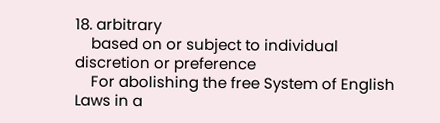18. arbitrary
    based on or subject to individual discretion or preference
    For abolishing the free System of English Laws in a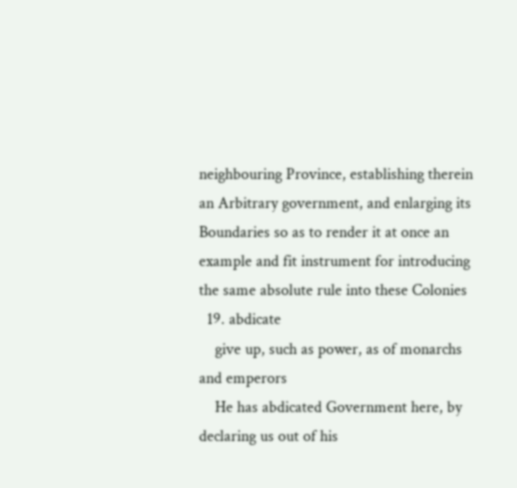neighbouring Province, establishing therein an Arbitrary government, and enlarging its Boundaries so as to render it at once an example and fit instrument for introducing the same absolute rule into these Colonies
  19. abdicate
    give up, such as power, as of monarchs and emperors
    He has abdicated Government here, by declaring us out of his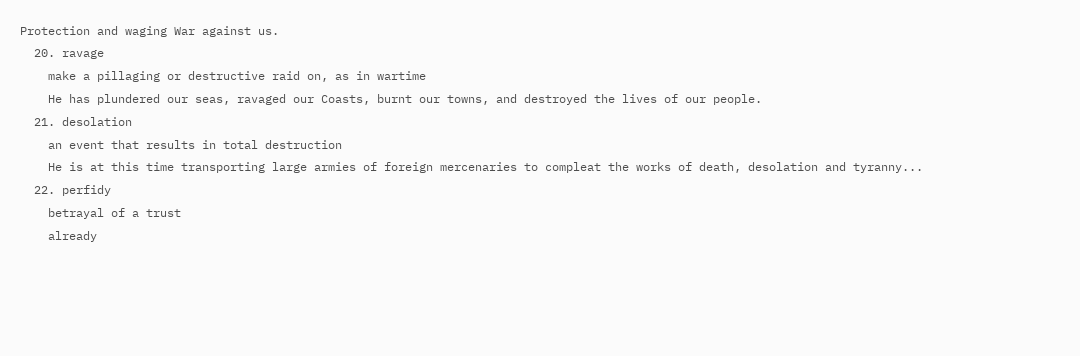Protection and waging War against us.
  20. ravage
    make a pillaging or destructive raid on, as in wartime
    He has plundered our seas, ravaged our Coasts, burnt our towns, and destroyed the lives of our people.
  21. desolation
    an event that results in total destruction
    He is at this time transporting large armies of foreign mercenaries to compleat the works of death, desolation and tyranny...
  22. perfidy
    betrayal of a trust
    already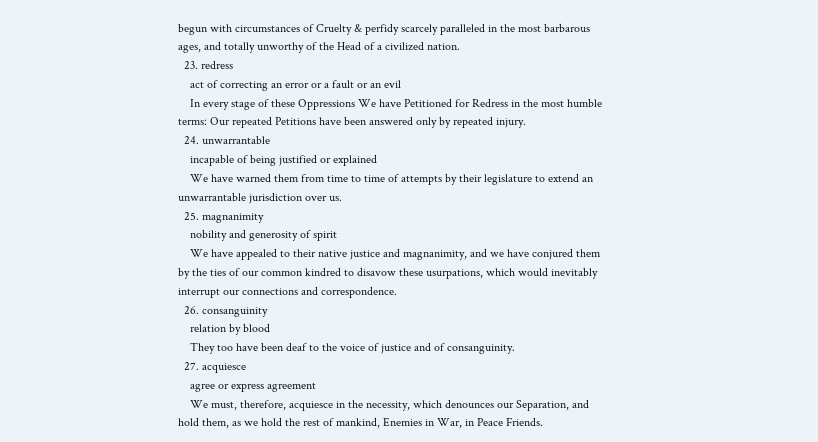begun with circumstances of Cruelty & perfidy scarcely paralleled in the most barbarous ages, and totally unworthy of the Head of a civilized nation.
  23. redress
    act of correcting an error or a fault or an evil
    In every stage of these Oppressions We have Petitioned for Redress in the most humble terms: Our repeated Petitions have been answered only by repeated injury.
  24. unwarrantable
    incapable of being justified or explained
    We have warned them from time to time of attempts by their legislature to extend an unwarrantable jurisdiction over us.
  25. magnanimity
    nobility and generosity of spirit
    We have appealed to their native justice and magnanimity, and we have conjured them by the ties of our common kindred to disavow these usurpations, which would inevitably interrupt our connections and correspondence.
  26. consanguinity
    relation by blood
    They too have been deaf to the voice of justice and of consanguinity.
  27. acquiesce
    agree or express agreement
    We must, therefore, acquiesce in the necessity, which denounces our Separation, and hold them, as we hold the rest of mankind, Enemies in War, in Peace Friends.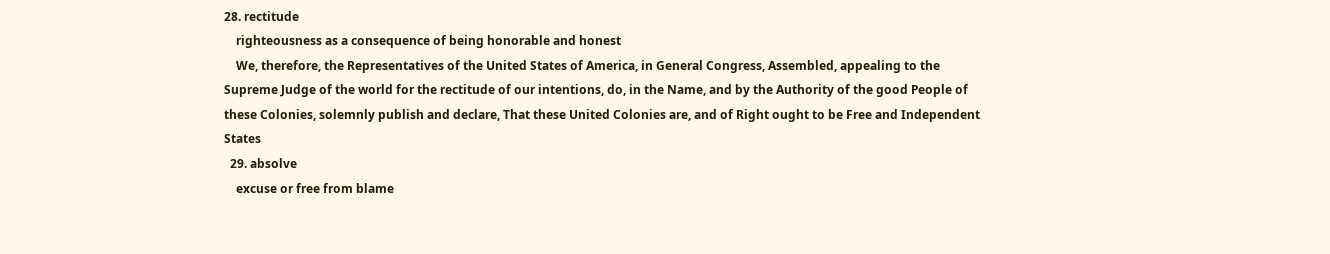28. rectitude
    righteousness as a consequence of being honorable and honest
    We, therefore, the Representatives of the United States of America, in General Congress, Assembled, appealing to the Supreme Judge of the world for the rectitude of our intentions, do, in the Name, and by the Authority of the good People of these Colonies, solemnly publish and declare, That these United Colonies are, and of Right ought to be Free and Independent States
  29. absolve
    excuse or free from blame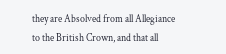they are Absolved from all Allegiance to the British Crown, and that all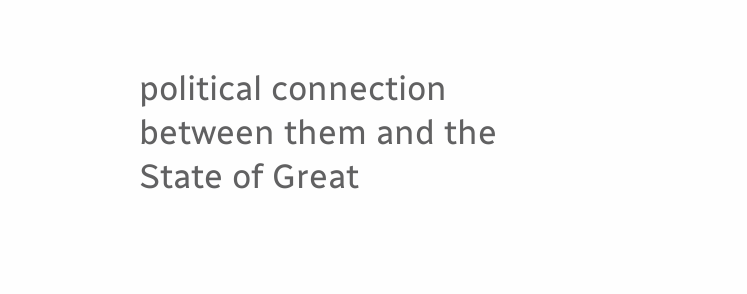political connection between them and the State of Great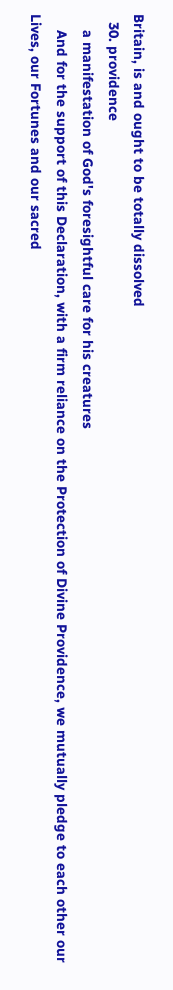Britain, is and ought to be totally dissolved
  30. providence
    a manifestation of God's foresightful care for his creatures
    And for the support of this Declaration, with a firm reliance on the Protection of Divine Providence, we mutually pledge to each other our Lives, our Fortunes and our sacred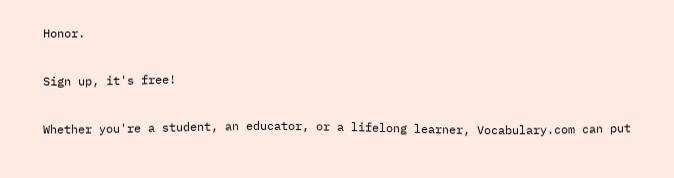Honor.

Sign up, it's free!

Whether you're a student, an educator, or a lifelong learner, Vocabulary.com can put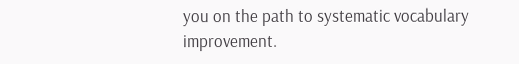you on the path to systematic vocabulary improvement.